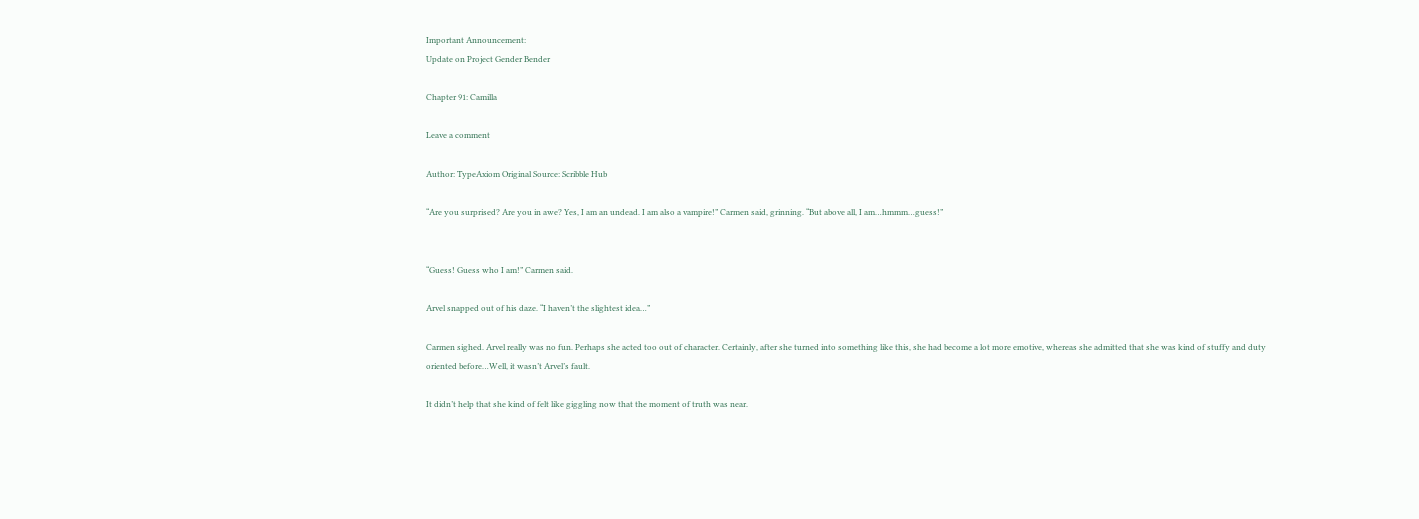Important Announcement:
Update on Project Gender Bender

Chapter 91: Camilla

Leave a comment

Author: TypeAxiom Original Source: Scribble Hub

“Are you surprised? Are you in awe? Yes, I am an undead. I am also a vampire!” Carmen said, grinning. “But above all, I am…hmmm…guess!”


“Guess! Guess who I am!” Carmen said.

Arvel snapped out of his daze. “I haven’t the slightest idea…”

Carmen sighed. Arvel really was no fun. Perhaps she acted too out of character. Certainly, after she turned into something like this, she had become a lot more emotive, whereas she admitted that she was kind of stuffy and duty oriented before…Well, it wasn’t Arvel’s fault.

It didn’t help that she kind of felt like giggling now that the moment of truth was near.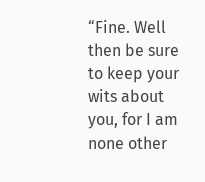“Fine. Well then be sure to keep your wits about you, for I am none other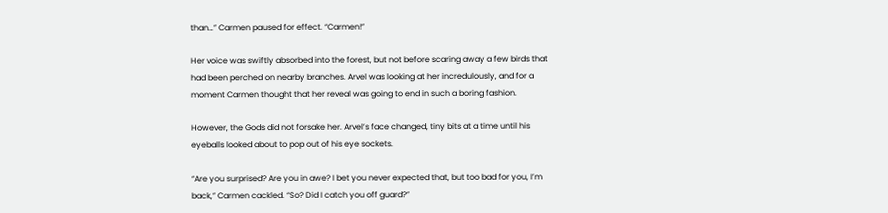than…” Carmen paused for effect. “Carmen!”

Her voice was swiftly absorbed into the forest, but not before scaring away a few birds that had been perched on nearby branches. Arvel was looking at her incredulously, and for a moment Carmen thought that her reveal was going to end in such a boring fashion.

However, the Gods did not forsake her. Arvel’s face changed, tiny bits at a time until his eyeballs looked about to pop out of his eye sockets.

“Are you surprised? Are you in awe? I bet you never expected that, but too bad for you, I’m back,” Carmen cackled. “So? Did I catch you off guard?”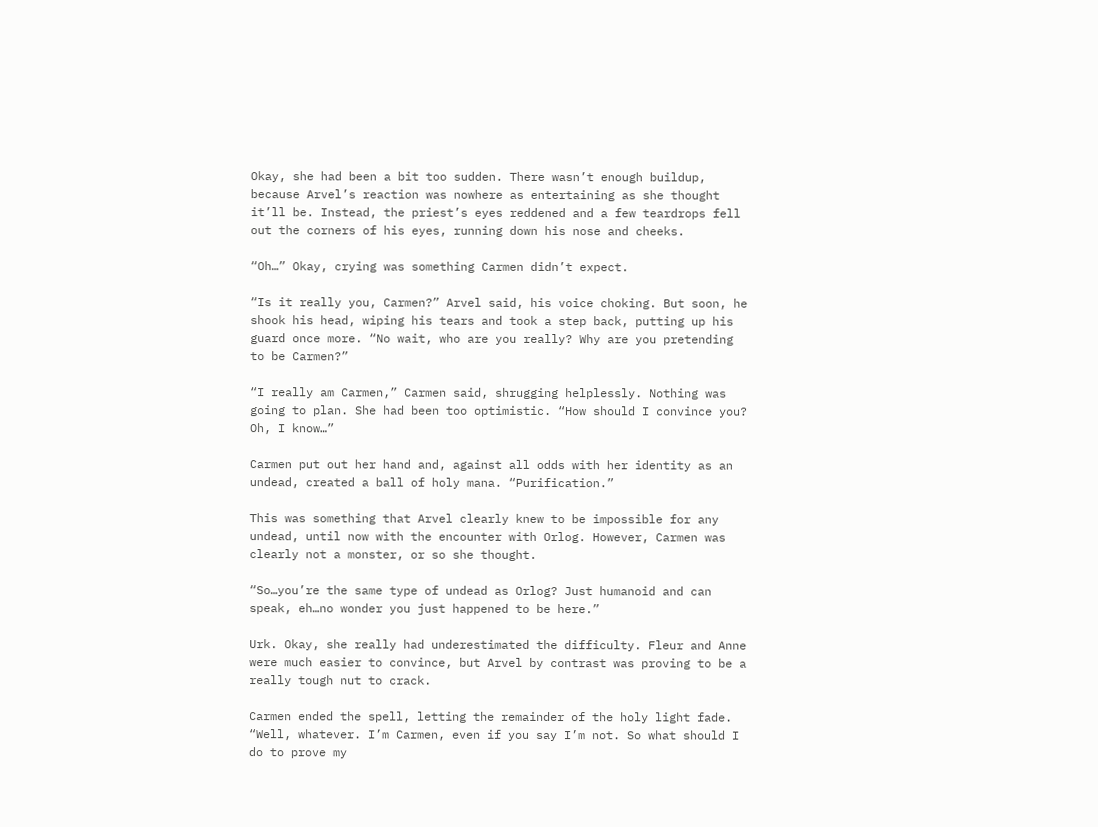Okay, she had been a bit too sudden. There wasn’t enough buildup, because Arvel’s reaction was nowhere as entertaining as she thought it’ll be. Instead, the priest’s eyes reddened and a few teardrops fell out the corners of his eyes, running down his nose and cheeks.

“Oh…” Okay, crying was something Carmen didn’t expect.

“Is it really you, Carmen?” Arvel said, his voice choking. But soon, he shook his head, wiping his tears and took a step back, putting up his guard once more. “No wait, who are you really? Why are you pretending to be Carmen?”

“I really am Carmen,” Carmen said, shrugging helplessly. Nothing was going to plan. She had been too optimistic. “How should I convince you? Oh, I know…”

Carmen put out her hand and, against all odds with her identity as an undead, created a ball of holy mana. “Purification.”

This was something that Arvel clearly knew to be impossible for any undead, until now with the encounter with Orlog. However, Carmen was clearly not a monster, or so she thought.

“So…you’re the same type of undead as Orlog? Just humanoid and can speak, eh…no wonder you just happened to be here.”

Urk. Okay, she really had underestimated the difficulty. Fleur and Anne were much easier to convince, but Arvel by contrast was proving to be a really tough nut to crack.

Carmen ended the spell, letting the remainder of the holy light fade. “Well, whatever. I’m Carmen, even if you say I’m not. So what should I do to prove my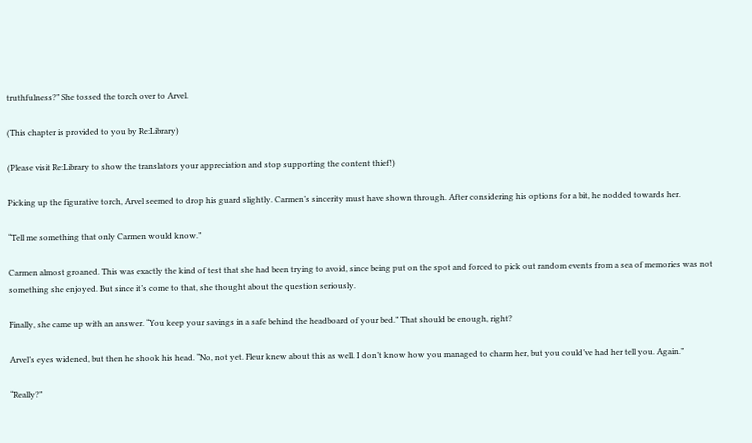truthfulness?” She tossed the torch over to Arvel.

(This chapter is provided to you by Re:Library)

(Please visit Re:Library to show the translators your appreciation and stop supporting the content thief!)

Picking up the figurative torch, Arvel seemed to drop his guard slightly. Carmen’s sincerity must have shown through. After considering his options for a bit, he nodded towards her.

“Tell me something that only Carmen would know.”

Carmen almost groaned. This was exactly the kind of test that she had been trying to avoid, since being put on the spot and forced to pick out random events from a sea of memories was not something she enjoyed. But since it’s come to that, she thought about the question seriously.

Finally, she came up with an answer. “You keep your savings in a safe behind the headboard of your bed.” That should be enough, right?

Arvel’s eyes widened, but then he shook his head. “No, not yet. Fleur knew about this as well. I don’t know how you managed to charm her, but you could’ve had her tell you. Again.”

“Really?”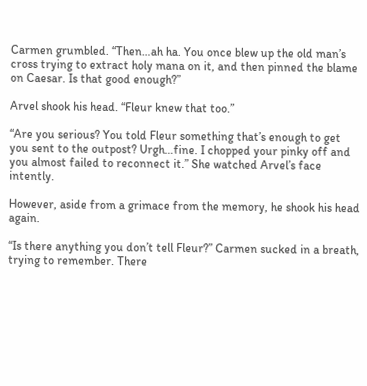Carmen grumbled. “Then…ah ha. You once blew up the old man’s cross trying to extract holy mana on it, and then pinned the blame on Caesar. Is that good enough?”

Arvel shook his head. “Fleur knew that too.”

“Are you serious? You told Fleur something that’s enough to get you sent to the outpost? Urgh…fine. I chopped your pinky off and you almost failed to reconnect it.” She watched Arvel’s face intently.

However, aside from a grimace from the memory, he shook his head again.

“Is there anything you don’t tell Fleur?” Carmen sucked in a breath, trying to remember. There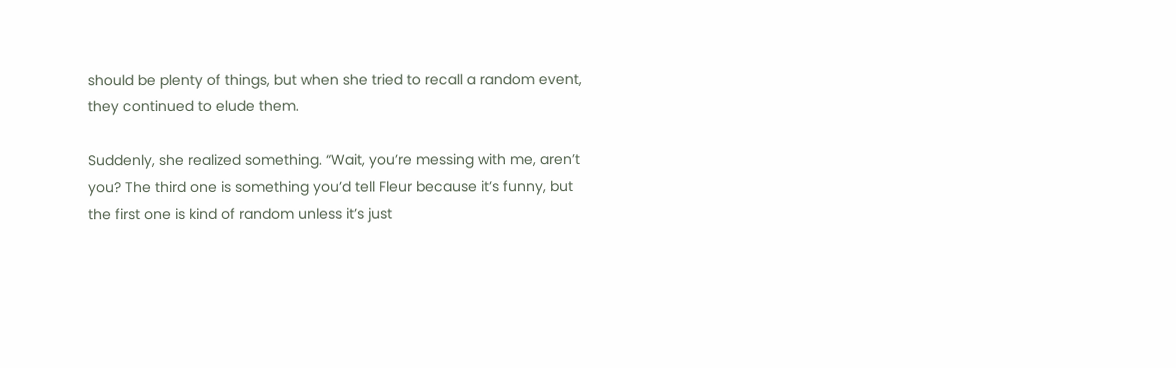should be plenty of things, but when she tried to recall a random event, they continued to elude them.

Suddenly, she realized something. “Wait, you’re messing with me, aren’t you? The third one is something you’d tell Fleur because it’s funny, but the first one is kind of random unless it’s just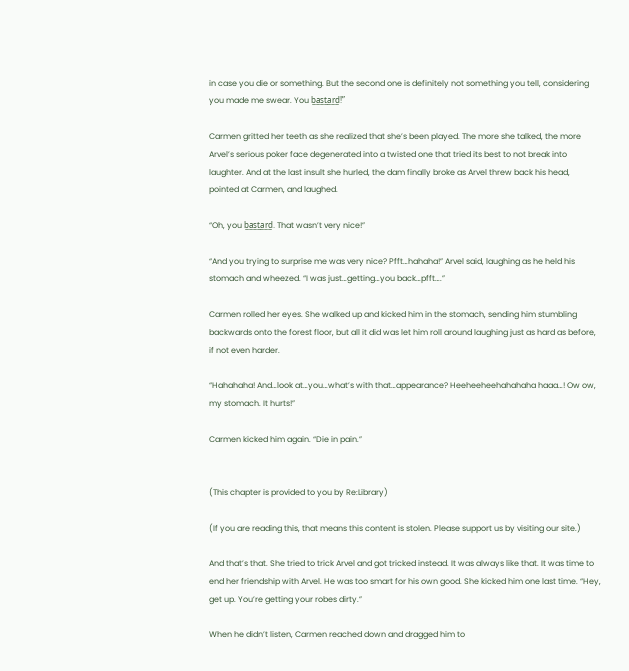in case you die or something. But the second one is definitely not something you tell, considering you made me swear. You b̲a̲s̲t̲a̲r̲d̲!”

Carmen gritted her teeth as she realized that she’s been played. The more she talked, the more Arvel’s serious poker face degenerated into a twisted one that tried its best to not break into laughter. And at the last insult she hurled, the dam finally broke as Arvel threw back his head, pointed at Carmen, and laughed.

“Oh, you b̲a̲s̲t̲a̲r̲d̲. That wasn’t very nice!”

“And you trying to surprise me was very nice? Pfft…hahaha!” Arvel said, laughing as he held his stomach and wheezed. “I was just…getting…you back…pfft….”

Carmen rolled her eyes. She walked up and kicked him in the stomach, sending him stumbling backwards onto the forest floor, but all it did was let him roll around laughing just as hard as before, if not even harder.

“Hahahaha! And…look at…you…what’s with that…appearance? Heeheeheehahahaha haaa…! Ow ow, my stomach. It hurts!”

Carmen kicked him again. “Die in pain.”


(This chapter is provided to you by Re:Library)

(If you are reading this, that means this content is stolen. Please support us by visiting our site.)

And that’s that. She tried to trick Arvel and got tricked instead. It was always like that. It was time to end her friendship with Arvel. He was too smart for his own good. She kicked him one last time. “Hey, get up. You’re getting your robes dirty.”

When he didn’t listen, Carmen reached down and dragged him to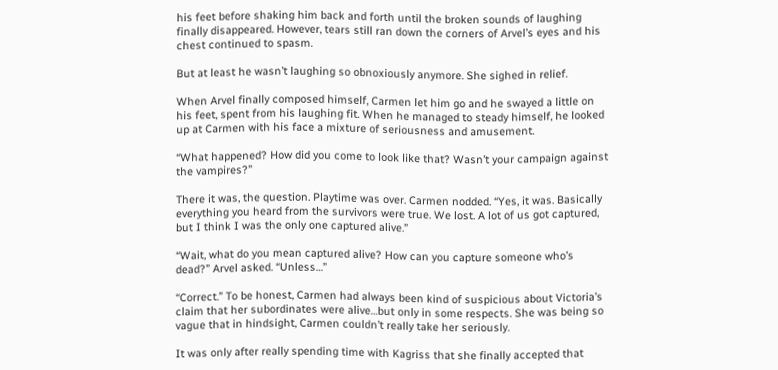his feet before shaking him back and forth until the broken sounds of laughing finally disappeared. However, tears still ran down the corners of Arvel’s eyes and his chest continued to spasm.

But at least he wasn’t laughing so obnoxiously anymore. She sighed in relief.

When Arvel finally composed himself, Carmen let him go and he swayed a little on his feet, spent from his laughing fit. When he managed to steady himself, he looked up at Carmen with his face a mixture of seriousness and amusement.

“What happened? How did you come to look like that? Wasn’t your campaign against the vampires?”

There it was, the question. Playtime was over. Carmen nodded. “Yes, it was. Basically everything you heard from the survivors were true. We lost. A lot of us got captured, but I think I was the only one captured alive.”

“Wait, what do you mean captured alive? How can you capture someone who’s dead?” Arvel asked. “Unless…”

“Correct.” To be honest, Carmen had always been kind of suspicious about Victoria’s claim that her subordinates were alive…but only in some respects. She was being so vague that in hindsight, Carmen couldn’t really take her seriously.

It was only after really spending time with Kagriss that she finally accepted that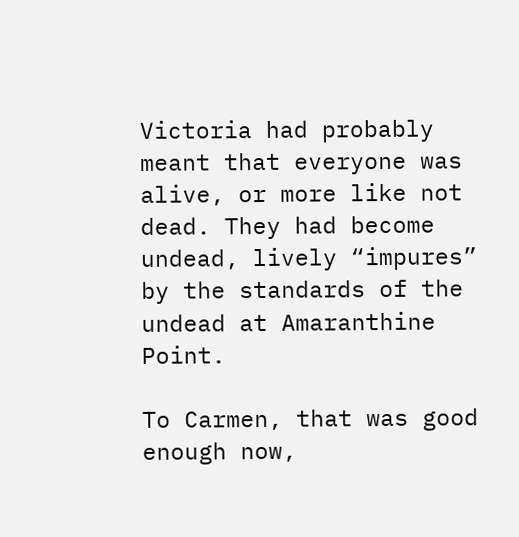Victoria had probably meant that everyone was alive, or more like not dead. They had become undead, lively “impures” by the standards of the undead at Amaranthine Point.

To Carmen, that was good enough now,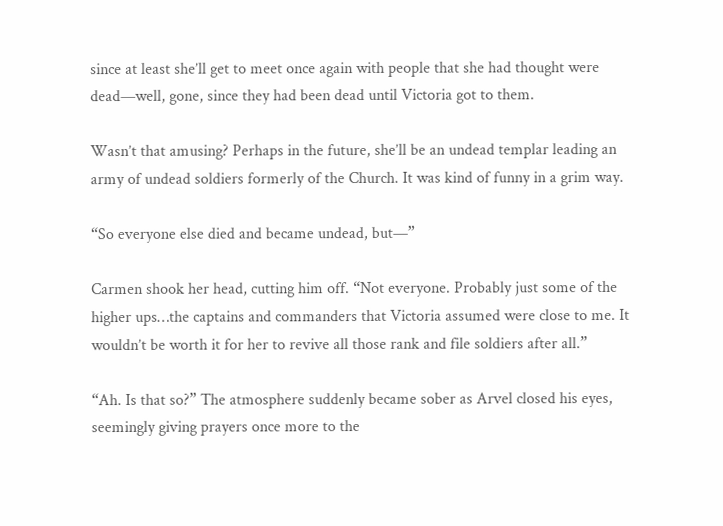since at least she’ll get to meet once again with people that she had thought were dead—well, gone, since they had been dead until Victoria got to them.

Wasn’t that amusing? Perhaps in the future, she’ll be an undead templar leading an army of undead soldiers formerly of the Church. It was kind of funny in a grim way.

“So everyone else died and became undead, but—”

Carmen shook her head, cutting him off. “Not everyone. Probably just some of the higher ups…the captains and commanders that Victoria assumed were close to me. It wouldn’t be worth it for her to revive all those rank and file soldiers after all.”

“Ah. Is that so?” The atmosphere suddenly became sober as Arvel closed his eyes, seemingly giving prayers once more to the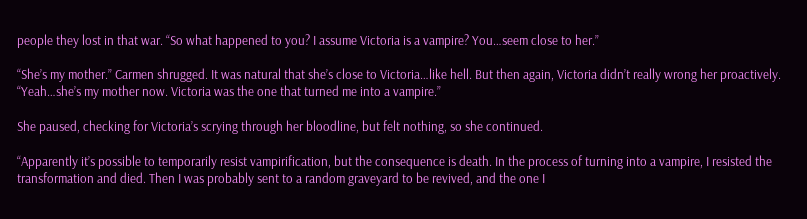people they lost in that war. “So what happened to you? I assume Victoria is a vampire? You…seem close to her.”

“She’s my mother.” Carmen shrugged. It was natural that she’s close to Victoria…like hell. But then again, Victoria didn’t really wrong her proactively. “Yeah…she’s my mother now. Victoria was the one that turned me into a vampire.”

She paused, checking for Victoria’s scrying through her bloodline, but felt nothing, so she continued.

“Apparently it’s possible to temporarily resist vampirification, but the consequence is death. In the process of turning into a vampire, I resisted the transformation and died. Then I was probably sent to a random graveyard to be revived, and the one I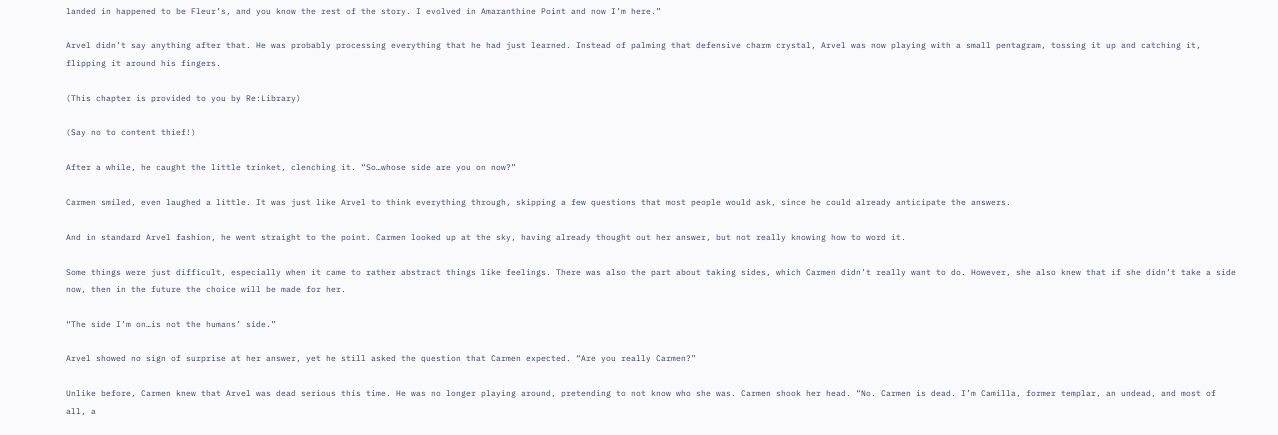landed in happened to be Fleur’s, and you know the rest of the story. I evolved in Amaranthine Point and now I’m here.”

Arvel didn’t say anything after that. He was probably processing everything that he had just learned. Instead of palming that defensive charm crystal, Arvel was now playing with a small pentagram, tossing it up and catching it, flipping it around his fingers.

(This chapter is provided to you by Re:Library)

(Say no to content thief!)

After a while, he caught the little trinket, clenching it. “So…whose side are you on now?”

Carmen smiled, even laughed a little. It was just like Arvel to think everything through, skipping a few questions that most people would ask, since he could already anticipate the answers.

And in standard Arvel fashion, he went straight to the point. Carmen looked up at the sky, having already thought out her answer, but not really knowing how to word it.

Some things were just difficult, especially when it came to rather abstract things like feelings. There was also the part about taking sides, which Carmen didn’t really want to do. However, she also knew that if she didn’t take a side now, then in the future the choice will be made for her.

“The side I’m on…is not the humans’ side.”

Arvel showed no sign of surprise at her answer, yet he still asked the question that Carmen expected. “Are you really Carmen?”

Unlike before, Carmen knew that Arvel was dead serious this time. He was no longer playing around, pretending to not know who she was. Carmen shook her head. “No. Carmen is dead. I’m Camilla, former templar, an undead, and most of all, a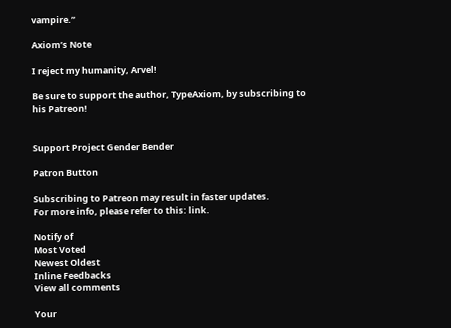vampire.”

Axiom’s Note

I reject my humanity, Arvel!

Be sure to support the author, TypeAxiom, by subscribing to his Patreon!


Support Project Gender Bender

Patron Button

Subscribing to Patreon may result in faster updates.
For more info, please refer to this: link.

Notify of
Most Voted
Newest Oldest
Inline Feedbacks
View all comments

Your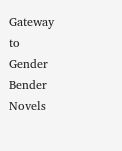Gateway to Gender Bender Novels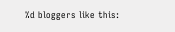%d bloggers like this: